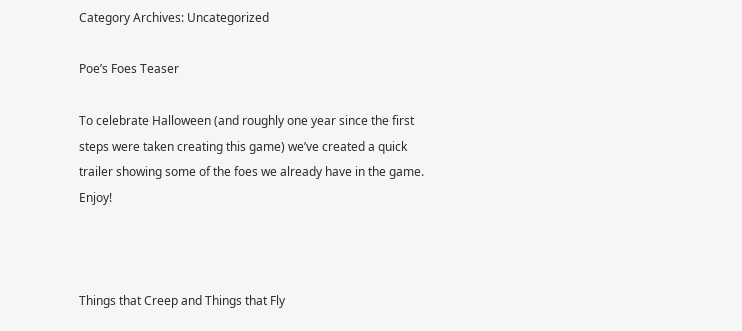Category Archives: Uncategorized

Poe’s Foes Teaser

To celebrate Halloween (and roughly one year since the first steps were taken creating this game) we’ve created a quick trailer showing some of the foes we already have in the game. Enjoy!



Things that Creep and Things that Fly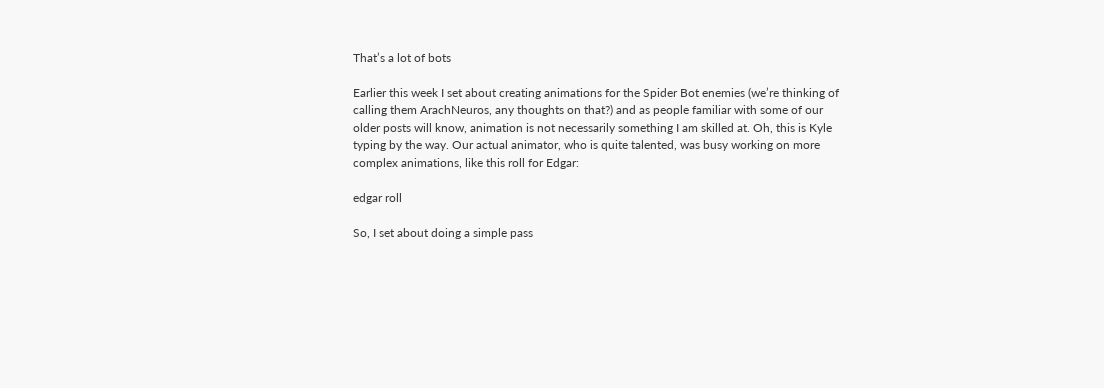That’s a lot of bots

Earlier this week I set about creating animations for the Spider Bot enemies (we’re thinking of calling them ArachNeuros, any thoughts on that?) and as people familiar with some of our older posts will know, animation is not necessarily something I am skilled at. Oh, this is Kyle typing by the way. Our actual animator, who is quite talented, was busy working on more complex animations, like this roll for Edgar:

edgar roll

So, I set about doing a simple pass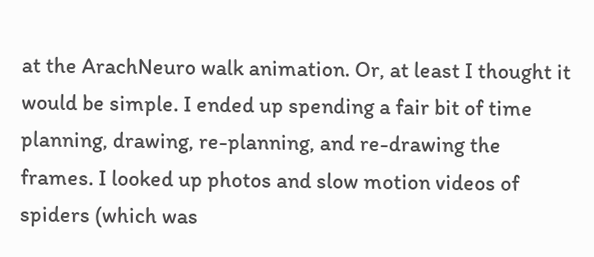at the ArachNeuro walk animation. Or, at least I thought it would be simple. I ended up spending a fair bit of time planning, drawing, re-planning, and re-drawing the frames. I looked up photos and slow motion videos of spiders (which was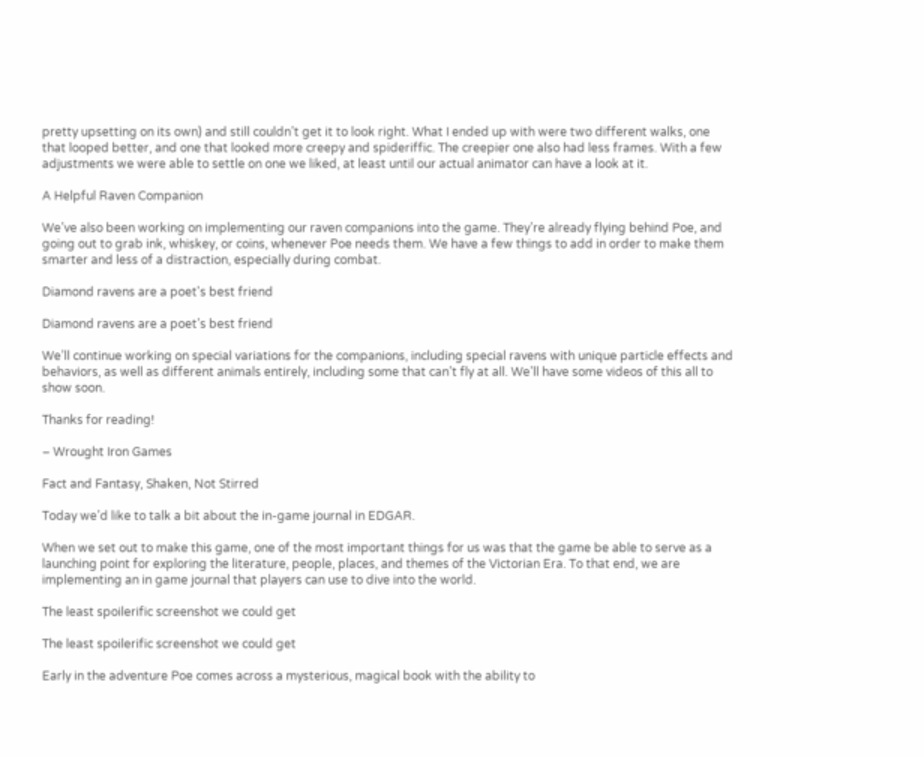pretty upsetting on its own) and still couldn’t get it to look right. What I ended up with were two different walks, one that looped better, and one that looked more creepy and spideriffic. The creepier one also had less frames. With a few adjustments we were able to settle on one we liked, at least until our actual animator can have a look at it.

A Helpful Raven Companion

We’ve also been working on implementing our raven companions into the game. They’re already flying behind Poe, and going out to grab ink, whiskey, or coins, whenever Poe needs them. We have a few things to add in order to make them smarter and less of a distraction, especially during combat.

Diamond ravens are a poet's best friend

Diamond ravens are a poet’s best friend

We’ll continue working on special variations for the companions, including special ravens with unique particle effects and behaviors, as well as different animals entirely, including some that can’t fly at all. We’ll have some videos of this all to show soon.

Thanks for reading!

– Wrought Iron Games

Fact and Fantasy, Shaken, Not Stirred

Today we’d like to talk a bit about the in-game journal in EDGAR.

When we set out to make this game, one of the most important things for us was that the game be able to serve as a launching point for exploring the literature, people, places, and themes of the Victorian Era. To that end, we are implementing an in game journal that players can use to dive into the world.

The least spoilerific screenshot we could get

The least spoilerific screenshot we could get

Early in the adventure Poe comes across a mysterious, magical book with the ability to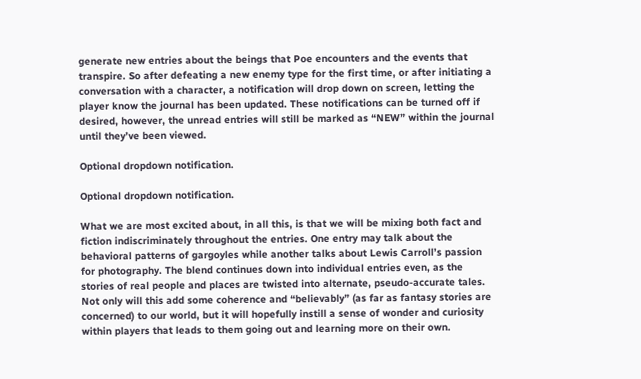generate new entries about the beings that Poe encounters and the events that transpire. So after defeating a new enemy type for the first time, or after initiating a conversation with a character, a notification will drop down on screen, letting the player know the journal has been updated. These notifications can be turned off if desired, however, the unread entries will still be marked as “NEW” within the journal until they’ve been viewed.

Optional dropdown notification.

Optional dropdown notification.

What we are most excited about, in all this, is that we will be mixing both fact and fiction indiscriminately throughout the entries. One entry may talk about the behavioral patterns of gargoyles while another talks about Lewis Carroll’s passion for photography. The blend continues down into individual entries even, as the stories of real people and places are twisted into alternate, pseudo-accurate tales. Not only will this add some coherence and “believably” (as far as fantasy stories are concerned) to our world, but it will hopefully instill a sense of wonder and curiosity within players that leads to them going out and learning more on their own.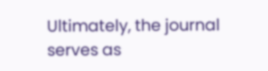Ultimately, the journal serves as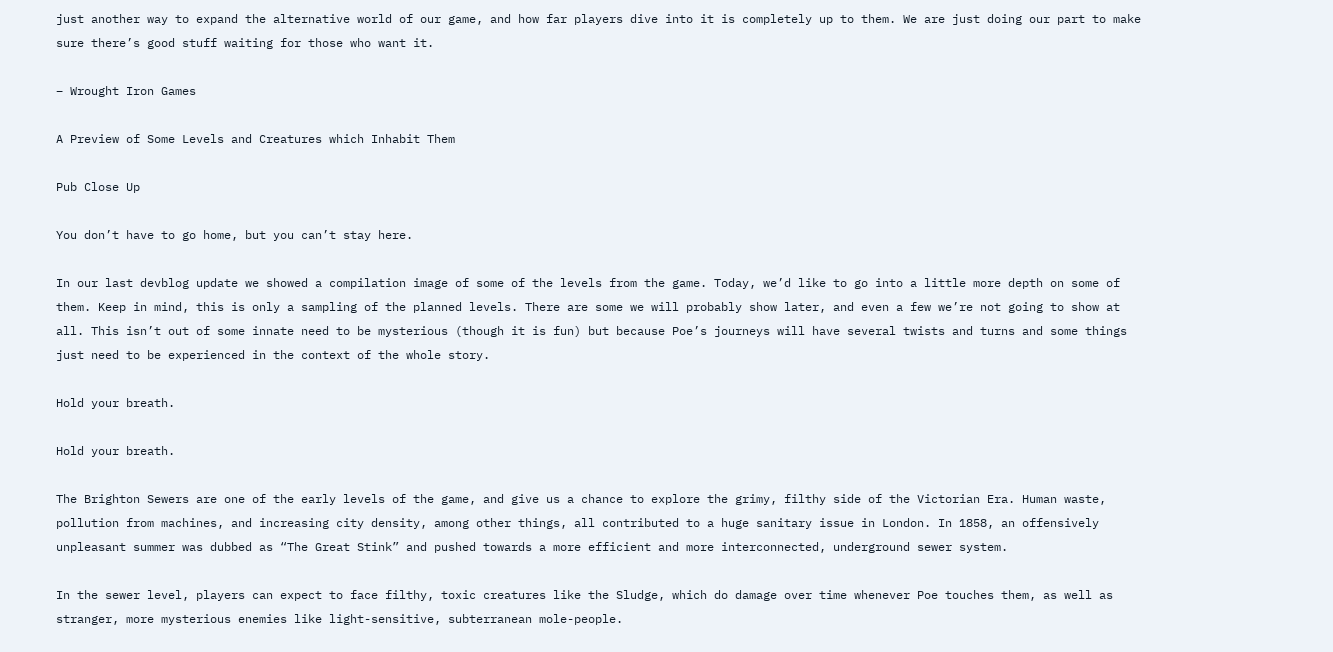just another way to expand the alternative world of our game, and how far players dive into it is completely up to them. We are just doing our part to make sure there’s good stuff waiting for those who want it.

– Wrought Iron Games

A Preview of Some Levels and Creatures which Inhabit Them

Pub Close Up

You don’t have to go home, but you can’t stay here.

In our last devblog update we showed a compilation image of some of the levels from the game. Today, we’d like to go into a little more depth on some of them. Keep in mind, this is only a sampling of the planned levels. There are some we will probably show later, and even a few we’re not going to show at all. This isn’t out of some innate need to be mysterious (though it is fun) but because Poe’s journeys will have several twists and turns and some things just need to be experienced in the context of the whole story.

Hold your breath.

Hold your breath.

The Brighton Sewers are one of the early levels of the game, and give us a chance to explore the grimy, filthy side of the Victorian Era. Human waste, pollution from machines, and increasing city density, among other things, all contributed to a huge sanitary issue in London. In 1858, an offensively unpleasant summer was dubbed as “The Great Stink” and pushed towards a more efficient and more interconnected, underground sewer system.

In the sewer level, players can expect to face filthy, toxic creatures like the Sludge, which do damage over time whenever Poe touches them, as well as stranger, more mysterious enemies like light-sensitive, subterranean mole-people.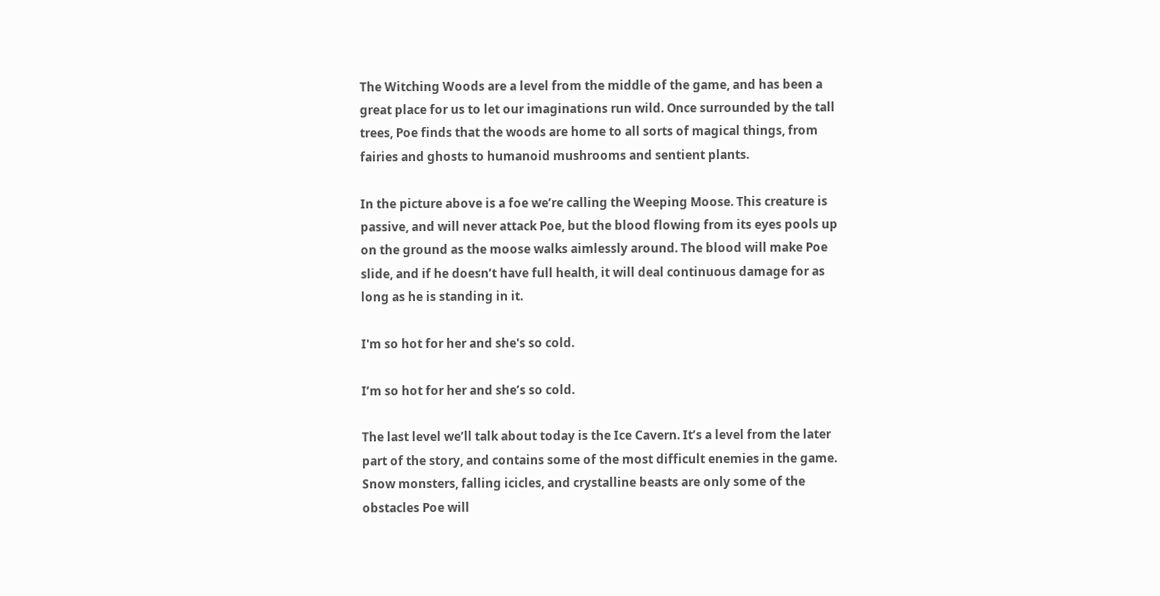The Witching Woods are a level from the middle of the game, and has been a great place for us to let our imaginations run wild. Once surrounded by the tall trees, Poe finds that the woods are home to all sorts of magical things, from fairies and ghosts to humanoid mushrooms and sentient plants.

In the picture above is a foe we’re calling the Weeping Moose. This creature is passive, and will never attack Poe, but the blood flowing from its eyes pools up on the ground as the moose walks aimlessly around. The blood will make Poe slide, and if he doesn’t have full health, it will deal continuous damage for as long as he is standing in it.

I'm so hot for her and she's so cold.

I’m so hot for her and she’s so cold.

The last level we’ll talk about today is the Ice Cavern. It’s a level from the later part of the story, and contains some of the most difficult enemies in the game. Snow monsters, falling icicles, and crystalline beasts are only some of the obstacles Poe will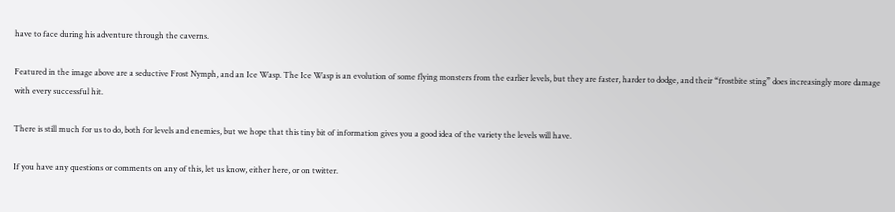have to face during his adventure through the caverns.

Featured in the image above are a seductive Frost Nymph, and an Ice Wasp. The Ice Wasp is an evolution of some flying monsters from the earlier levels, but they are faster, harder to dodge, and their “frostbite sting” does increasingly more damage with every successful hit.

There is still much for us to do, both for levels and enemies, but we hope that this tiny bit of information gives you a good idea of the variety the levels will have.

If you have any questions or comments on any of this, let us know, either here, or on twitter.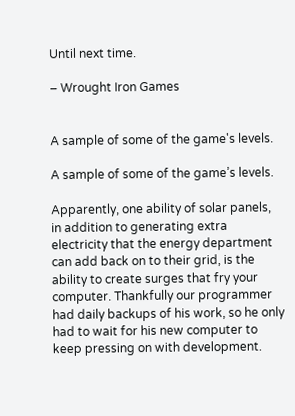Until next time.

– Wrought Iron Games


A sample of some of the game's levels.

A sample of some of the game’s levels.

Apparently, one ability of solar panels, in addition to generating extra electricity that the energy department can add back on to their grid, is the ability to create surges that fry your computer. Thankfully our programmer had daily backups of his work, so he only had to wait for his new computer to keep pressing on with development.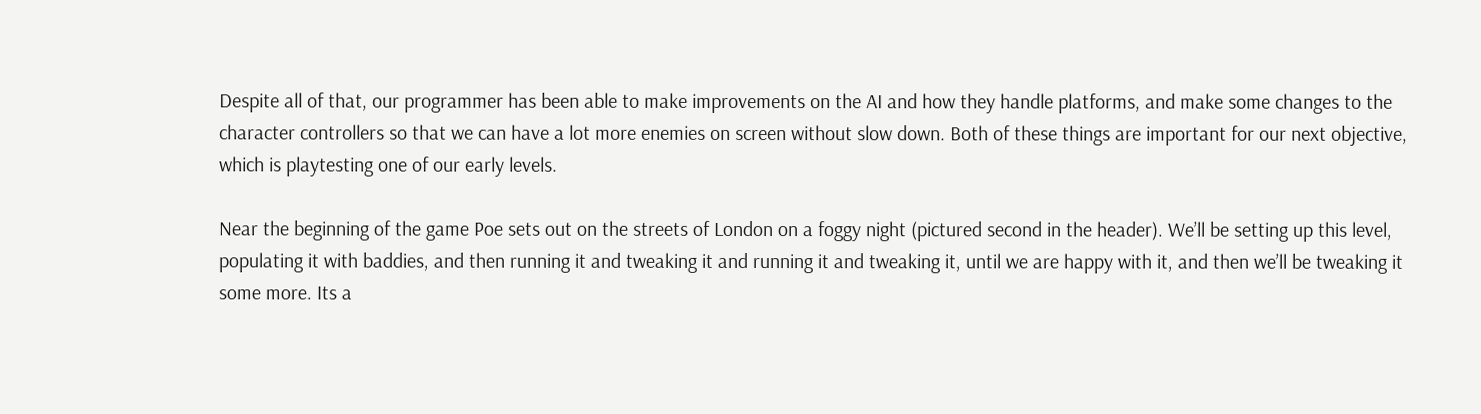Despite all of that, our programmer has been able to make improvements on the AI and how they handle platforms, and make some changes to the character controllers so that we can have a lot more enemies on screen without slow down. Both of these things are important for our next objective, which is playtesting one of our early levels.

Near the beginning of the game Poe sets out on the streets of London on a foggy night (pictured second in the header). We’ll be setting up this level, populating it with baddies, and then running it and tweaking it and running it and tweaking it, until we are happy with it, and then we’ll be tweaking it some more. Its a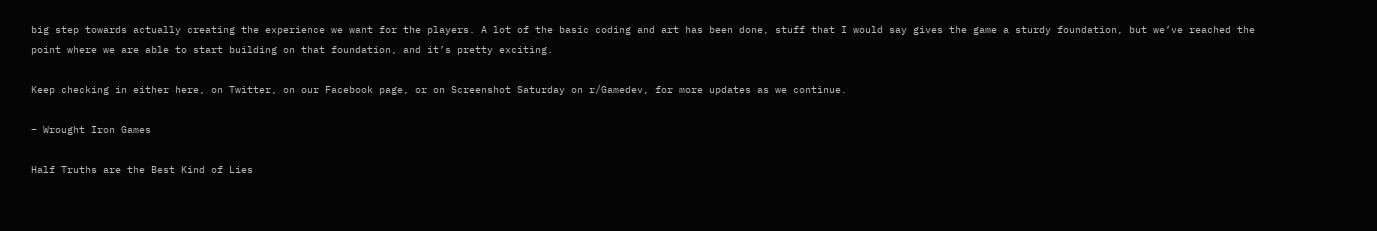big step towards actually creating the experience we want for the players. A lot of the basic coding and art has been done, stuff that I would say gives the game a sturdy foundation, but we’ve reached the point where we are able to start building on that foundation, and it’s pretty exciting.

Keep checking in either here, on Twitter, on our Facebook page, or on Screenshot Saturday on r/Gamedev, for more updates as we continue.

– Wrought Iron Games

Half Truths are the Best Kind of Lies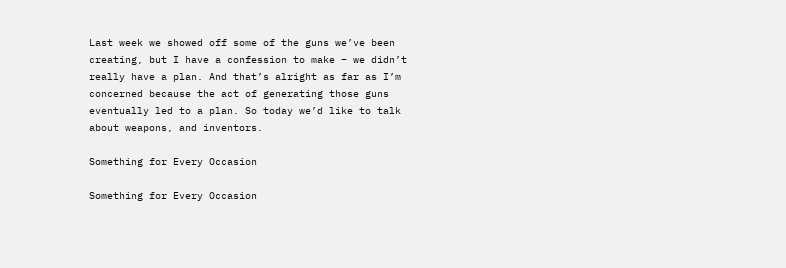Last week we showed off some of the guns we’ve been creating, but I have a confession to make – we didn’t really have a plan. And that’s alright as far as I’m concerned because the act of generating those guns eventually led to a plan. So today we’d like to talk about weapons, and inventors.

Something for Every Occasion

Something for Every Occasion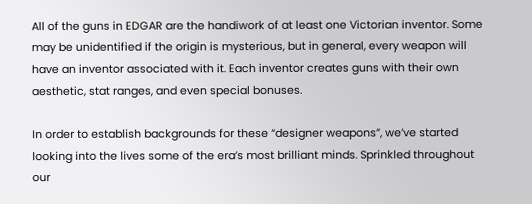All of the guns in EDGAR are the handiwork of at least one Victorian inventor. Some may be unidentified if the origin is mysterious, but in general, every weapon will have an inventor associated with it. Each inventor creates guns with their own aesthetic, stat ranges, and even special bonuses.

In order to establish backgrounds for these “designer weapons”, we’ve started looking into the lives some of the era’s most brilliant minds. Sprinkled throughout our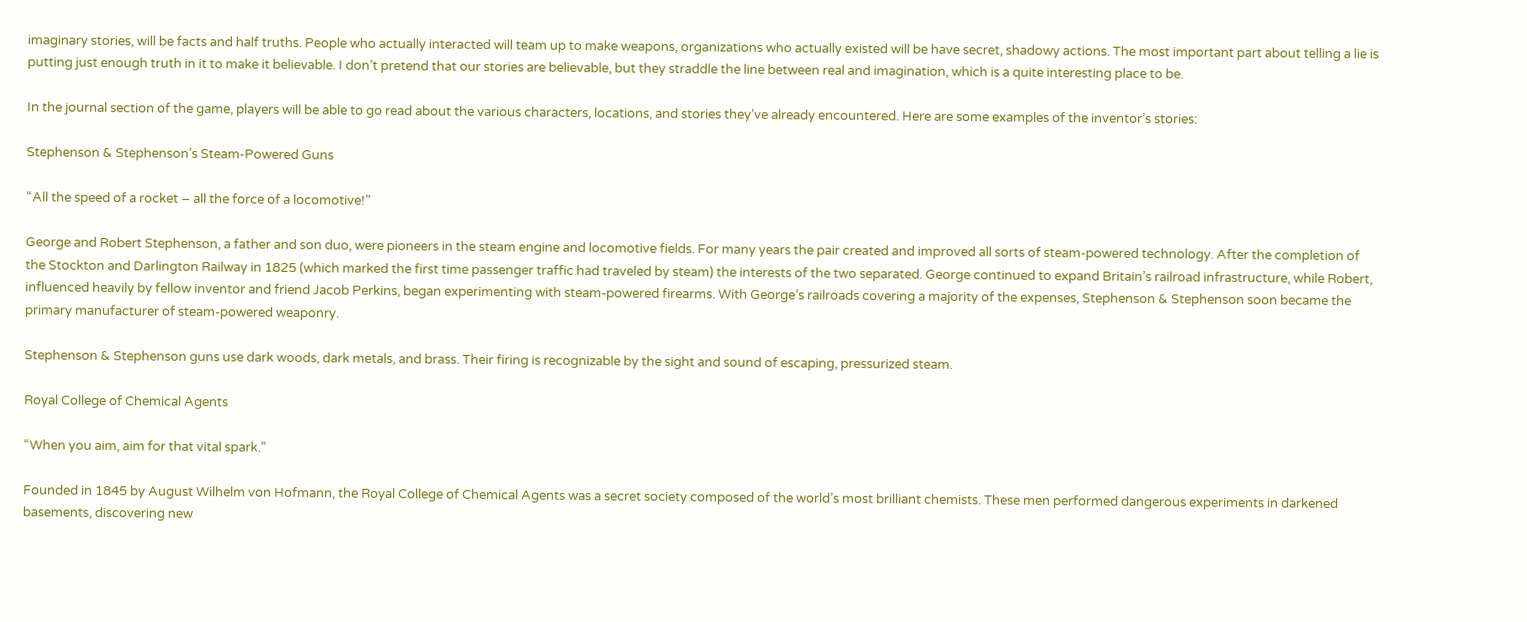imaginary stories, will be facts and half truths. People who actually interacted will team up to make weapons, organizations who actually existed will be have secret, shadowy actions. The most important part about telling a lie is putting just enough truth in it to make it believable. I don’t pretend that our stories are believable, but they straddle the line between real and imagination, which is a quite interesting place to be.

In the journal section of the game, players will be able to go read about the various characters, locations, and stories they’ve already encountered. Here are some examples of the inventor’s stories:

Stephenson & Stephenson’s Steam-Powered Guns

“All the speed of a rocket – all the force of a locomotive!”

George and Robert Stephenson, a father and son duo, were pioneers in the steam engine and locomotive fields. For many years the pair created and improved all sorts of steam-powered technology. After the completion of the Stockton and Darlington Railway in 1825 (which marked the first time passenger traffic had traveled by steam) the interests of the two separated. George continued to expand Britain’s railroad infrastructure, while Robert, influenced heavily by fellow inventor and friend Jacob Perkins, began experimenting with steam-powered firearms. With George’s railroads covering a majority of the expenses, Stephenson & Stephenson soon became the primary manufacturer of steam-powered weaponry.

Stephenson & Stephenson guns use dark woods, dark metals, and brass. Their firing is recognizable by the sight and sound of escaping, pressurized steam.

Royal College of Chemical Agents

“When you aim, aim for that vital spark.”

Founded in 1845 by August Wilhelm von Hofmann, the Royal College of Chemical Agents was a secret society composed of the world’s most brilliant chemists. These men performed dangerous experiments in darkened basements, discovering new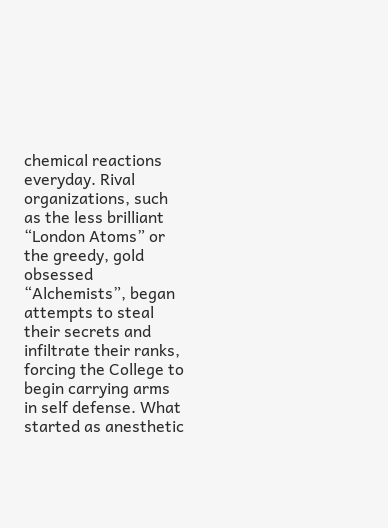chemical reactions everyday. Rival organizations, such as the less brilliant “London Atoms” or the greedy, gold obsessed “Alchemists”, began attempts to steal their secrets and infiltrate their ranks, forcing the College to begin carrying arms in self defense. What started as anesthetic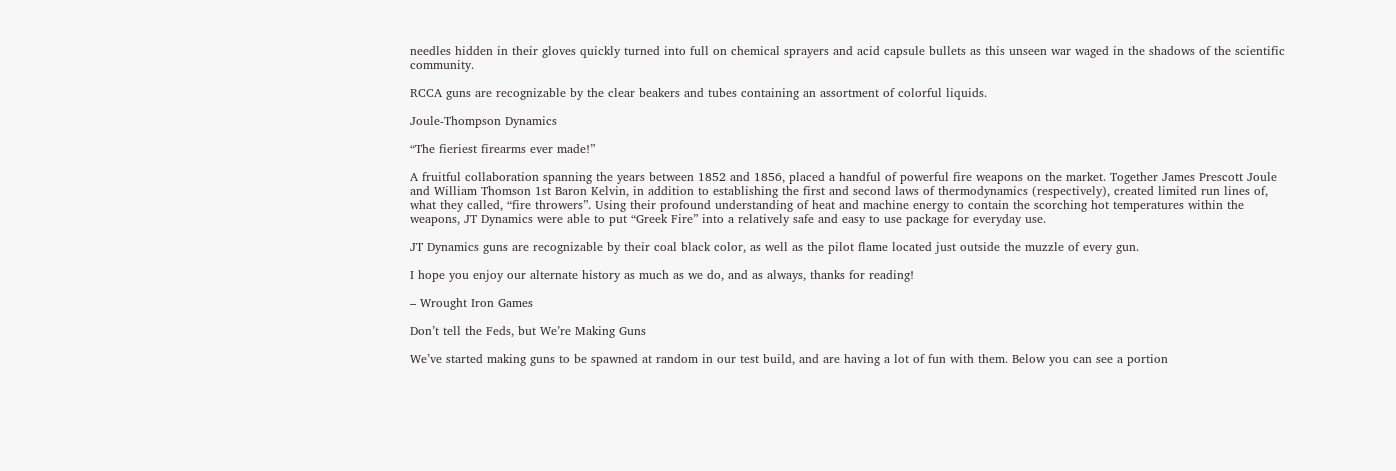needles hidden in their gloves quickly turned into full on chemical sprayers and acid capsule bullets as this unseen war waged in the shadows of the scientific community.

RCCA guns are recognizable by the clear beakers and tubes containing an assortment of colorful liquids.

Joule-Thompson Dynamics

“The fieriest firearms ever made!”

A fruitful collaboration spanning the years between 1852 and 1856, placed a handful of powerful fire weapons on the market. Together James Prescott Joule and William Thomson 1st Baron Kelvin, in addition to establishing the first and second laws of thermodynamics (respectively), created limited run lines of, what they called, “fire throwers”. Using their profound understanding of heat and machine energy to contain the scorching hot temperatures within the weapons, JT Dynamics were able to put “Greek Fire” into a relatively safe and easy to use package for everyday use.

JT Dynamics guns are recognizable by their coal black color, as well as the pilot flame located just outside the muzzle of every gun.

I hope you enjoy our alternate history as much as we do, and as always, thanks for reading!

– Wrought Iron Games

Don’t tell the Feds, but We’re Making Guns

We’ve started making guns to be spawned at random in our test build, and are having a lot of fun with them. Below you can see a portion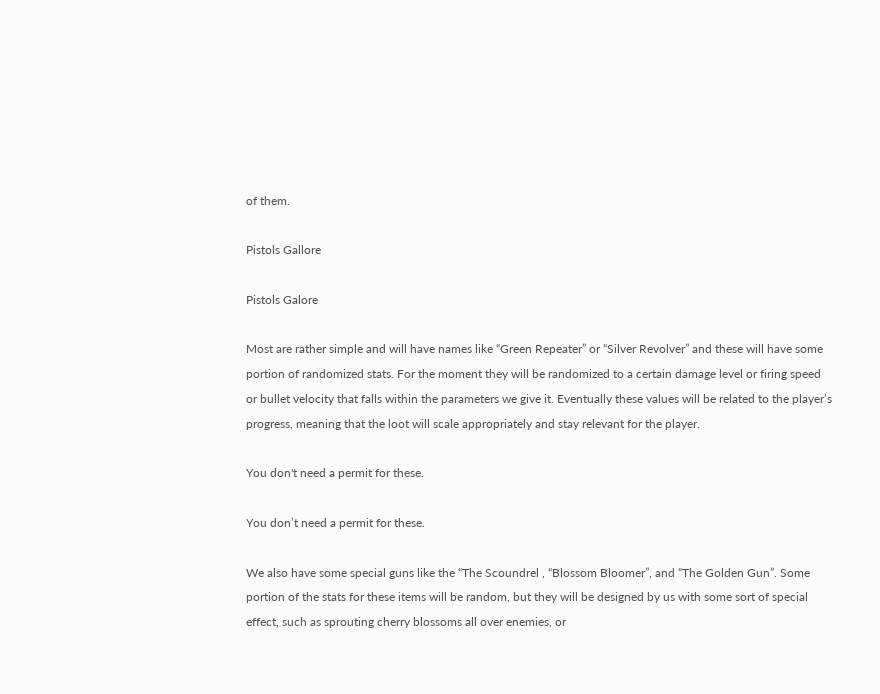of them.

Pistols Gallore

Pistols Galore

Most are rather simple and will have names like “Green Repeater” or “Silver Revolver” and these will have some portion of randomized stats. For the moment they will be randomized to a certain damage level or firing speed or bullet velocity that falls within the parameters we give it. Eventually these values will be related to the player’s progress, meaning that the loot will scale appropriately and stay relevant for the player.

You don't need a permit for these.

You don’t need a permit for these.

We also have some special guns like the “The Scoundrel , “Blossom Bloomer”, and “The Golden Gun”. Some portion of the stats for these items will be random, but they will be designed by us with some sort of special effect, such as sprouting cherry blossoms all over enemies, or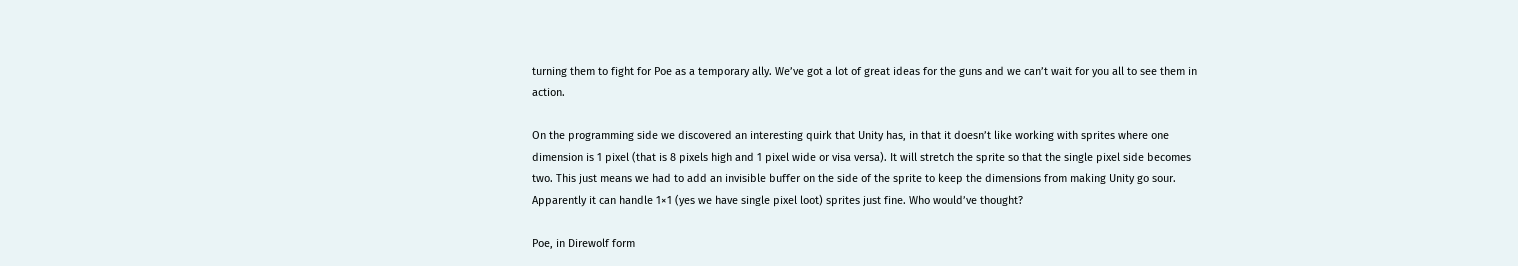turning them to fight for Poe as a temporary ally. We’ve got a lot of great ideas for the guns and we can’t wait for you all to see them in action.

On the programming side we discovered an interesting quirk that Unity has, in that it doesn’t like working with sprites where one dimension is 1 pixel (that is 8 pixels high and 1 pixel wide or visa versa). It will stretch the sprite so that the single pixel side becomes two. This just means we had to add an invisible buffer on the side of the sprite to keep the dimensions from making Unity go sour. Apparently it can handle 1×1 (yes we have single pixel loot) sprites just fine. Who would’ve thought?

Poe, in Direwolf form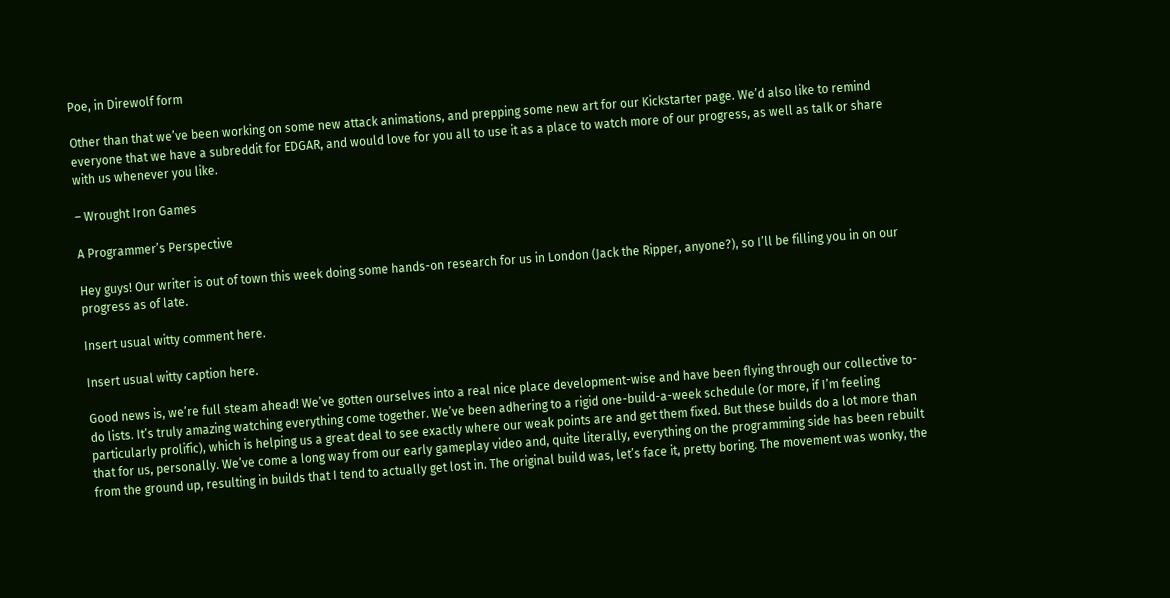Poe, in Direwolf form

Other than that we’ve been working on some new attack animations, and prepping some new art for our Kickstarter page. We’d also like to remind everyone that we have a subreddit for EDGAR, and would love for you all to use it as a place to watch more of our progress, as well as talk or share with us whenever you like.

– Wrought Iron Games

A Programmer’s Perspective

Hey guys! Our writer is out of town this week doing some hands-on research for us in London (Jack the Ripper, anyone?), so I’ll be filling you in on our progress as of late.

Insert usual witty comment here.

Insert usual witty caption here.

Good news is, we’re full steam ahead! We’ve gotten ourselves into a real nice place development-wise and have been flying through our collective to-do lists. It’s truly amazing watching everything come together. We’ve been adhering to a rigid one-build-a-week schedule (or more, if I’m feeling particularly prolific), which is helping us a great deal to see exactly where our weak points are and get them fixed. But these builds do a lot more than that for us, personally. We’ve come a long way from our early gameplay video and, quite literally, everything on the programming side has been rebuilt from the ground up, resulting in builds that I tend to actually get lost in. The original build was, let’s face it, pretty boring. The movement was wonky, the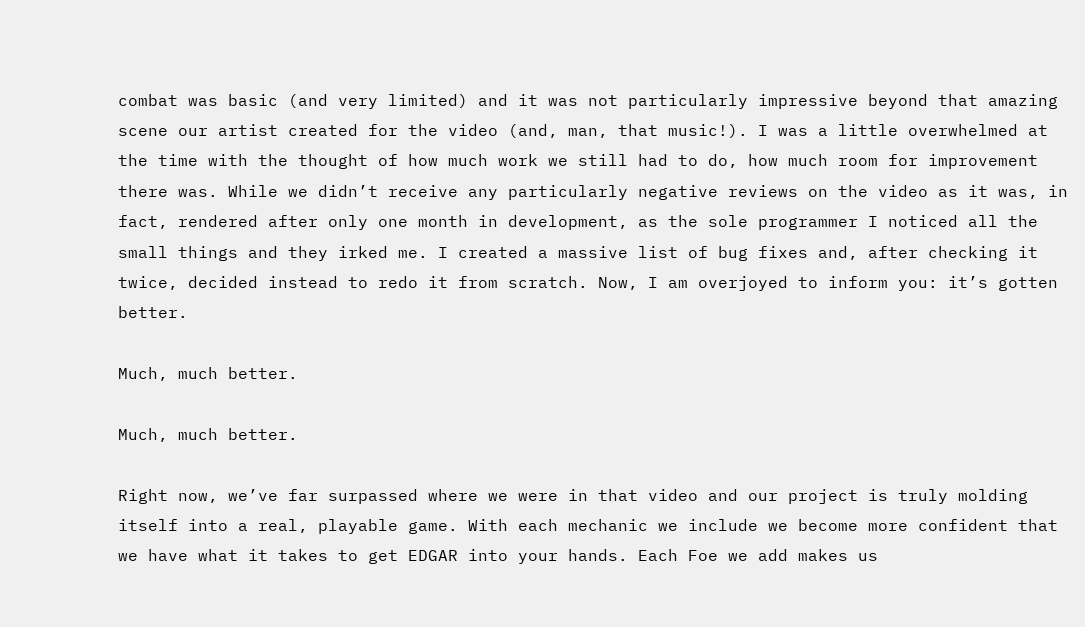combat was basic (and very limited) and it was not particularly impressive beyond that amazing scene our artist created for the video (and, man, that music!). I was a little overwhelmed at the time with the thought of how much work we still had to do, how much room for improvement there was. While we didn’t receive any particularly negative reviews on the video as it was, in fact, rendered after only one month in development, as the sole programmer I noticed all the small things and they irked me. I created a massive list of bug fixes and, after checking it twice, decided instead to redo it from scratch. Now, I am overjoyed to inform you: it’s gotten better.

Much, much better.

Much, much better.

Right now, we’ve far surpassed where we were in that video and our project is truly molding itself into a real, playable game. With each mechanic we include we become more confident that we have what it takes to get EDGAR into your hands. Each Foe we add makes us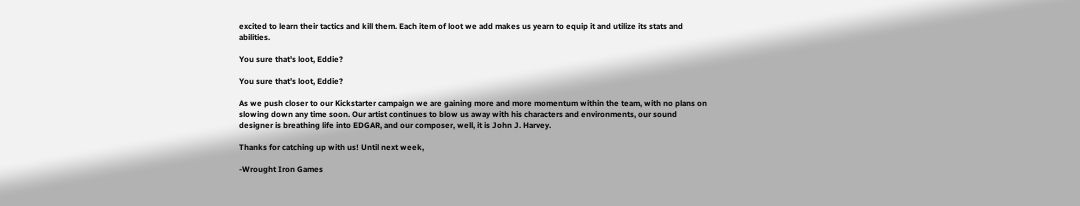excited to learn their tactics and kill them. Each item of loot we add makes us yearn to equip it and utilize its stats and abilities.

You sure that's loot, Eddie?

You sure that’s loot, Eddie?

As we push closer to our Kickstarter campaign we are gaining more and more momentum within the team, with no plans on slowing down any time soon. Our artist continues to blow us away with his characters and environments, our sound designer is breathing life into EDGAR, and our composer, well, it is John J. Harvey.

Thanks for catching up with us! Until next week,

-Wrought Iron Games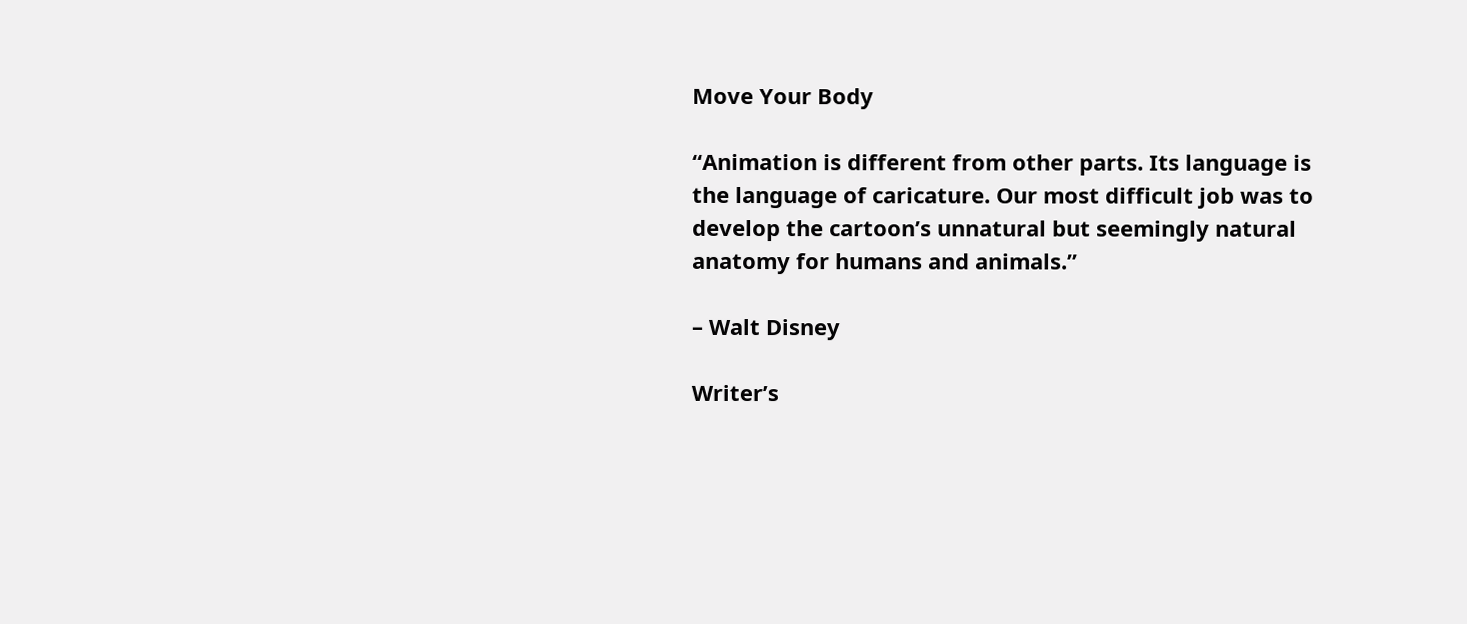Move Your Body

“Animation is different from other parts. Its language is the language of caricature. Our most difficult job was to develop the cartoon’s unnatural but seemingly natural anatomy for humans and animals.”

– Walt Disney

Writer’s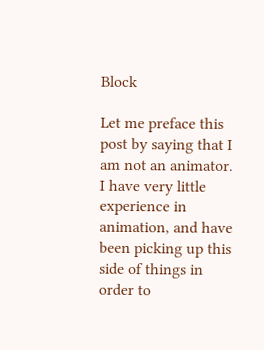Block

Let me preface this post by saying that I am not an animator. I have very little experience in animation, and have been picking up this side of things in order to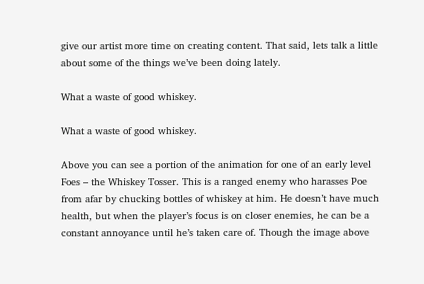give our artist more time on creating content. That said, lets talk a little about some of the things we’ve been doing lately.

What a waste of good whiskey.

What a waste of good whiskey.

Above you can see a portion of the animation for one of an early level Foes – the Whiskey Tosser. This is a ranged enemy who harasses Poe from afar by chucking bottles of whiskey at him. He doesn’t have much health, but when the player’s focus is on closer enemies, he can be a constant annoyance until he’s taken care of. Though the image above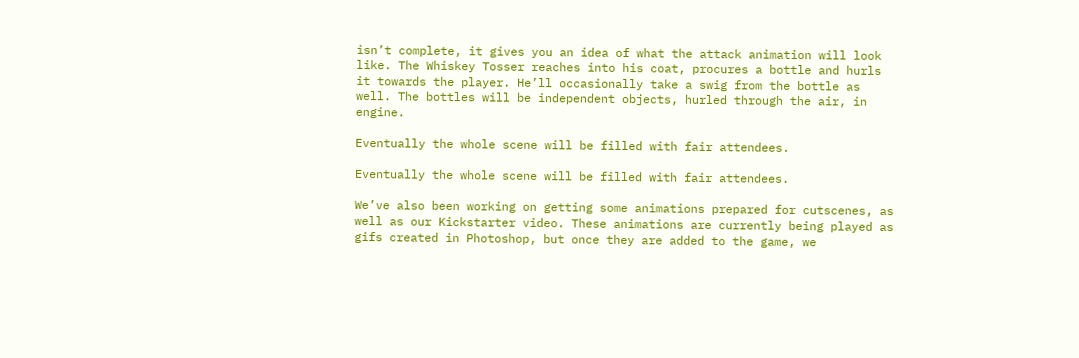isn’t complete, it gives you an idea of what the attack animation will look like. The Whiskey Tosser reaches into his coat, procures a bottle and hurls it towards the player. He’ll occasionally take a swig from the bottle as well. The bottles will be independent objects, hurled through the air, in engine.

Eventually the whole scene will be filled with fair attendees.

Eventually the whole scene will be filled with fair attendees.

We’ve also been working on getting some animations prepared for cutscenes, as well as our Kickstarter video. These animations are currently being played as gifs created in Photoshop, but once they are added to the game, we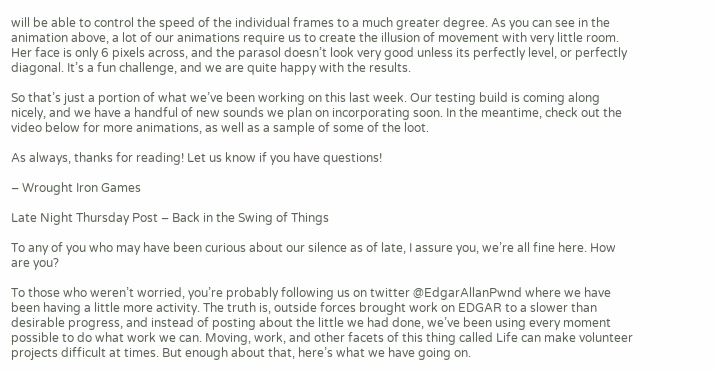will be able to control the speed of the individual frames to a much greater degree. As you can see in the animation above, a lot of our animations require us to create the illusion of movement with very little room. Her face is only 6 pixels across, and the parasol doesn’t look very good unless its perfectly level, or perfectly diagonal. It’s a fun challenge, and we are quite happy with the results.

So that’s just a portion of what we’ve been working on this last week. Our testing build is coming along nicely, and we have a handful of new sounds we plan on incorporating soon. In the meantime, check out the video below for more animations, as well as a sample of some of the loot.

As always, thanks for reading! Let us know if you have questions!

– Wrought Iron Games

Late Night Thursday Post – Back in the Swing of Things

To any of you who may have been curious about our silence as of late, I assure you, we’re all fine here. How are you?

To those who weren’t worried, you’re probably following us on twitter @EdgarAllanPwnd where we have been having a little more activity. The truth is, outside forces brought work on EDGAR to a slower than desirable progress, and instead of posting about the little we had done, we’ve been using every moment possible to do what work we can. Moving, work, and other facets of this thing called Life can make volunteer projects difficult at times. But enough about that, here’s what we have going on.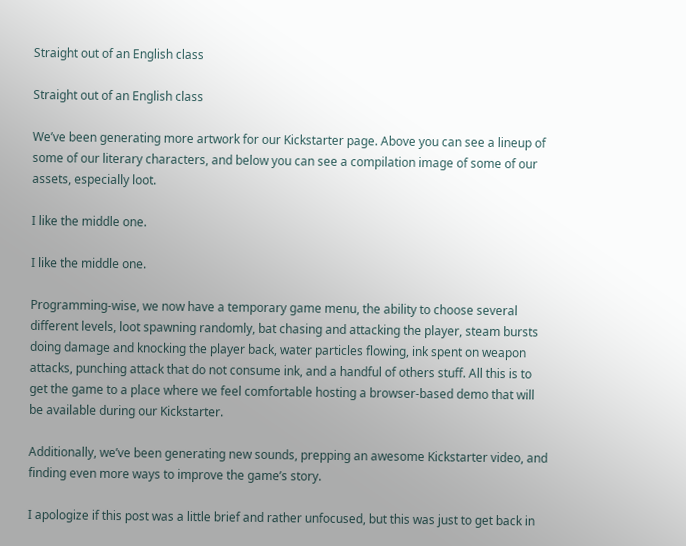Straight out of an English class

Straight out of an English class

We’ve been generating more artwork for our Kickstarter page. Above you can see a lineup of some of our literary characters, and below you can see a compilation image of some of our assets, especially loot.

I like the middle one.

I like the middle one.

Programming-wise, we now have a temporary game menu, the ability to choose several different levels, loot spawning randomly, bat chasing and attacking the player, steam bursts doing damage and knocking the player back, water particles flowing, ink spent on weapon attacks, punching attack that do not consume ink, and a handful of others stuff. All this is to get the game to a place where we feel comfortable hosting a browser-based demo that will be available during our Kickstarter.

Additionally, we’ve been generating new sounds, prepping an awesome Kickstarter video, and finding even more ways to improve the game’s story.

I apologize if this post was a little brief and rather unfocused, but this was just to get back in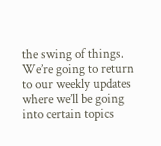the swing of things. We’re going to return to our weekly updates where we’ll be going into certain topics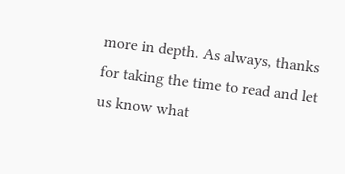more in depth. As always, thanks for taking the time to read and let us know what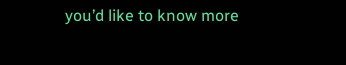you’d like to know more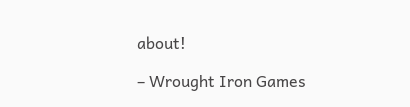about!

– Wrought Iron Games